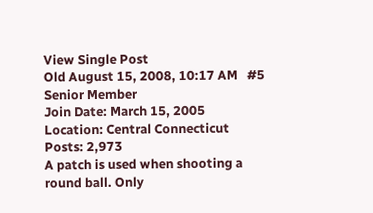View Single Post
Old August 15, 2008, 10:17 AM   #5
Senior Member
Join Date: March 15, 2005
Location: Central Connecticut
Posts: 2,973
A patch is used when shooting a round ball. Only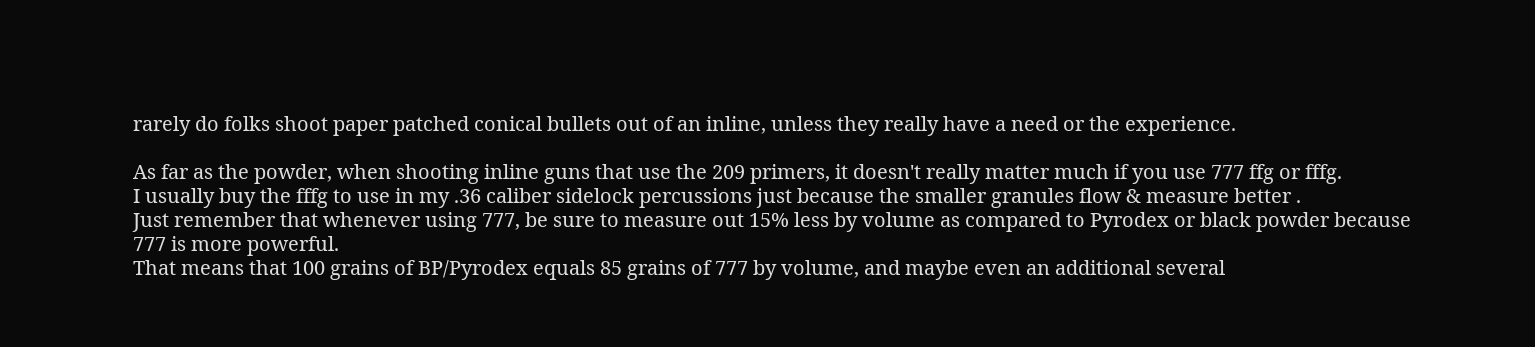rarely do folks shoot paper patched conical bullets out of an inline, unless they really have a need or the experience.

As far as the powder, when shooting inline guns that use the 209 primers, it doesn't really matter much if you use 777 ffg or fffg.
I usually buy the fffg to use in my .36 caliber sidelock percussions just because the smaller granules flow & measure better .
Just remember that whenever using 777, be sure to measure out 15% less by volume as compared to Pyrodex or black powder because 777 is more powerful.
That means that 100 grains of BP/Pyrodex equals 85 grains of 777 by volume, and maybe even an additional several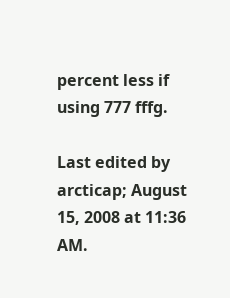percent less if using 777 fffg.

Last edited by arcticap; August 15, 2008 at 11:36 AM.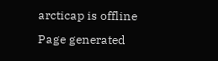arcticap is offline
Page generated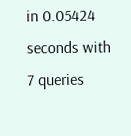in 0.05424 seconds with 7 queries